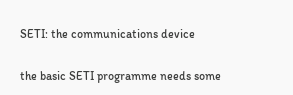SETI: the communications device

the basic SETI programme needs some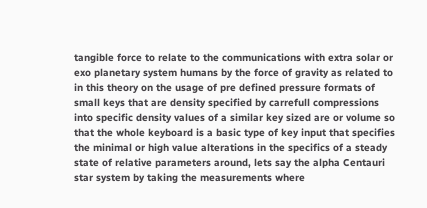tangible force to relate to the communications with extra solar or exo planetary system humans by the force of gravity as related to in this theory on the usage of pre defined pressure formats of small keys that are density specified by carrefull compressions into specific density values of a similar key sized are or volume so that the whole keyboard is a basic type of key input that specifies the minimal or high value alterations in the specifics of a steady state of relative parameters around, lets say the alpha Centauri star system by taking the measurements where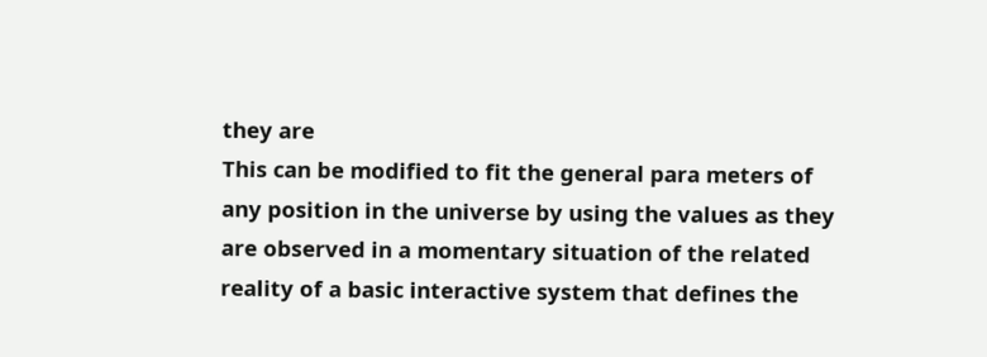they are
This can be modified to fit the general para meters of any position in the universe by using the values as they are observed in a momentary situation of the related reality of a basic interactive system that defines the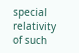special relativity of such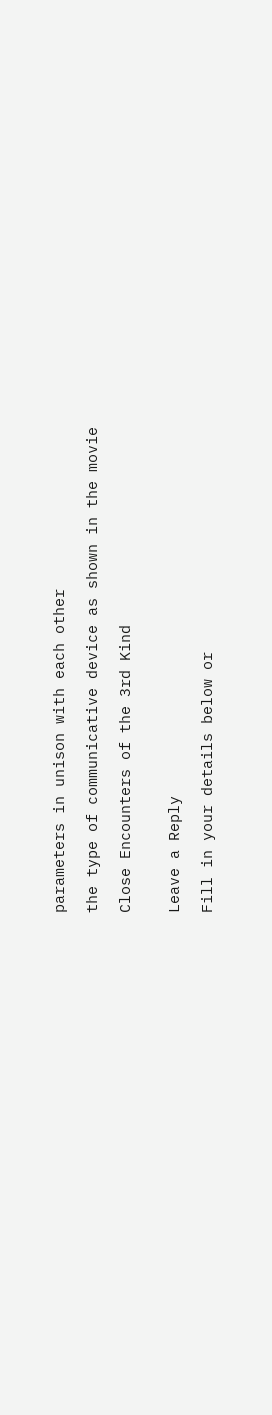parameters in unison with each other

the type of communicative device as shown in the movie

Close Encounters of the 3rd Kind


Leave a Reply

Fill in your details below or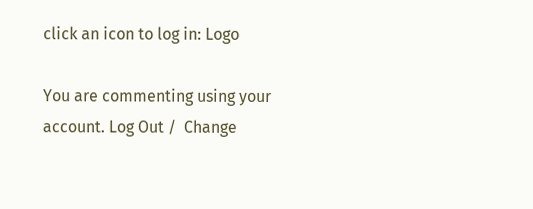click an icon to log in: Logo

You are commenting using your account. Log Out /  Change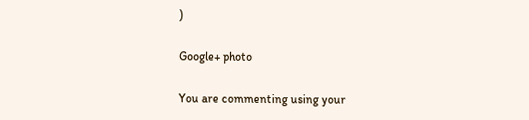)

Google+ photo

You are commenting using your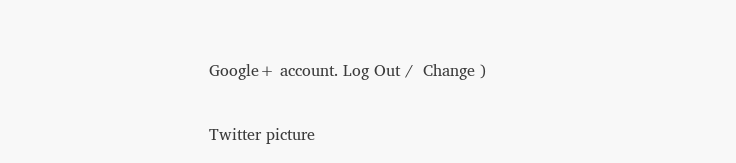Google+ account. Log Out /  Change )

Twitter picture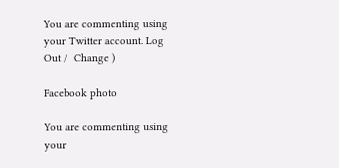You are commenting using your Twitter account. Log Out /  Change )

Facebook photo

You are commenting using your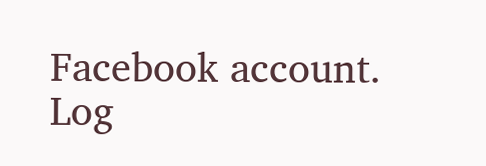Facebook account. Log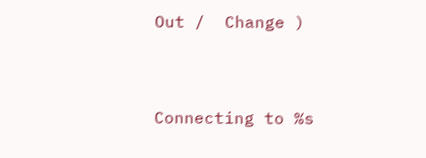Out /  Change )


Connecting to %s